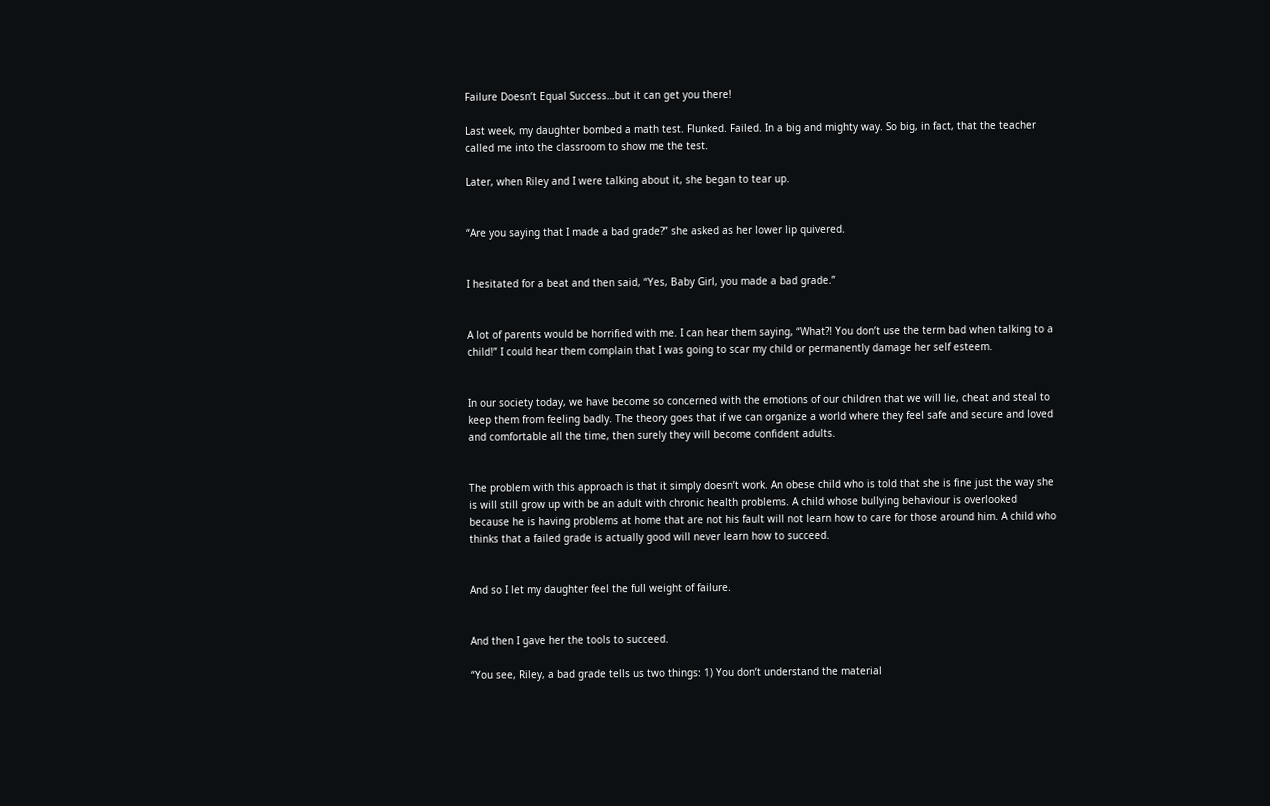Failure Doesn’t Equal Success…but it can get you there!

Last week, my daughter bombed a math test. Flunked. Failed. In a big and mighty way. So big, in fact, that the teacher called me into the classroom to show me the test.

Later, when Riley and I were talking about it, she began to tear up.


“Are you saying that I made a bad grade?” she asked as her lower lip quivered.


I hesitated for a beat and then said, “Yes, Baby Girl, you made a bad grade.”


A lot of parents would be horrified with me. I can hear them saying, “What?! You don’t use the term bad when talking to a child!” I could hear them complain that I was going to scar my child or permanently damage her self esteem.


In our society today, we have become so concerned with the emotions of our children that we will lie, cheat and steal to keep them from feeling badly. The theory goes that if we can organize a world where they feel safe and secure and loved and comfortable all the time, then surely they will become confident adults.


The problem with this approach is that it simply doesn’t work. An obese child who is told that she is fine just the way she is will still grow up with be an adult with chronic health problems. A child whose bullying behaviour is overlooked because he is having problems at home that are not his fault will not learn how to care for those around him. A child who thinks that a failed grade is actually good will never learn how to succeed.


And so I let my daughter feel the full weight of failure.


And then I gave her the tools to succeed.

“You see, Riley, a bad grade tells us two things: 1) You don’t understand the material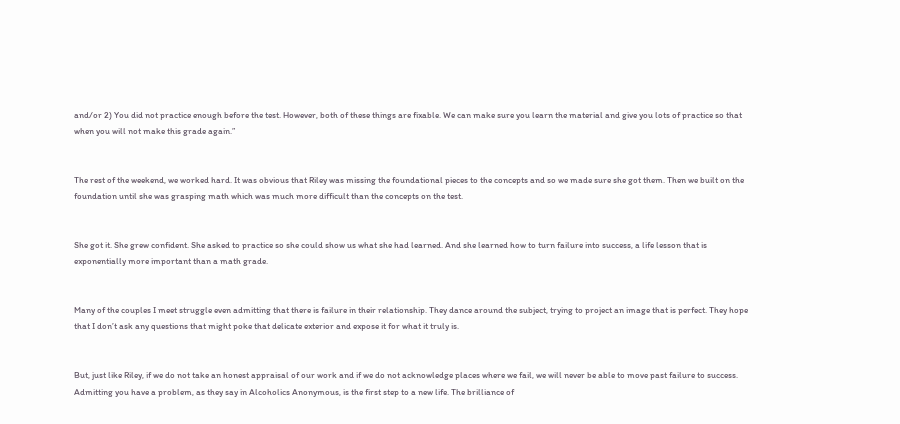and/or 2) You did not practice enough before the test. However, both of these things are fixable. We can make sure you learn the material and give you lots of practice so that when you will not make this grade again.”


The rest of the weekend, we worked hard. It was obvious that Riley was missing the foundational pieces to the concepts and so we made sure she got them. Then we built on the foundation until she was grasping math which was much more difficult than the concepts on the test.


She got it. She grew confident. She asked to practice so she could show us what she had learned. And she learned how to turn failure into success, a life lesson that is exponentially more important than a math grade.


Many of the couples I meet struggle even admitting that there is failure in their relationship. They dance around the subject, trying to project an image that is perfect. They hope that I don’t ask any questions that might poke that delicate exterior and expose it for what it truly is.


But, just like Riley, if we do not take an honest appraisal of our work and if we do not acknowledge places where we fail, we will never be able to move past failure to success. Admitting you have a problem, as they say in Alcoholics Anonymous, is the first step to a new life. The brilliance of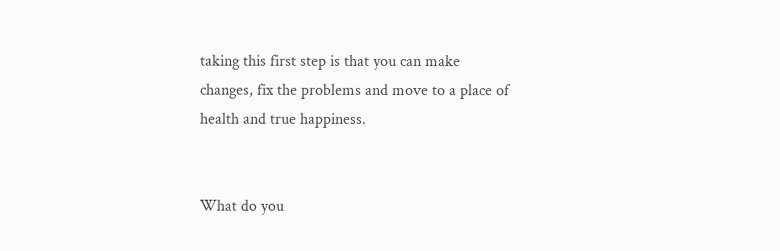taking this first step is that you can make changes, fix the problems and move to a place of health and true happiness.


What do you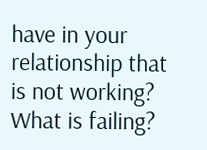have in your relationship that is not working?   What is failing?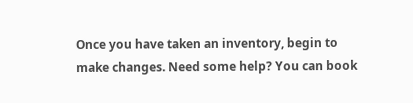Once you have taken an inventory, begin to make changes. Need some help? You can book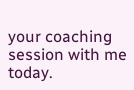your coaching session with me today.